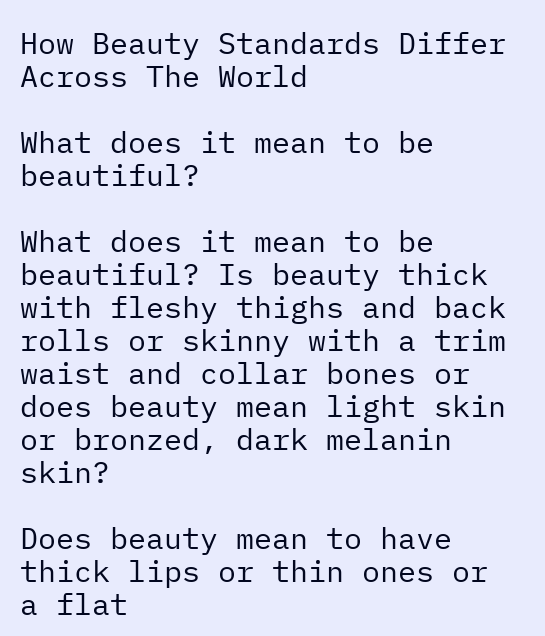How Beauty Standards Differ Across The World

What does it mean to be beautiful?

What does it mean to be beautiful? Is beauty thick with fleshy thighs and back rolls or skinny with a trim waist and collar bones or does beauty mean light skin or bronzed, dark melanin skin?

Does beauty mean to have thick lips or thin ones or a flat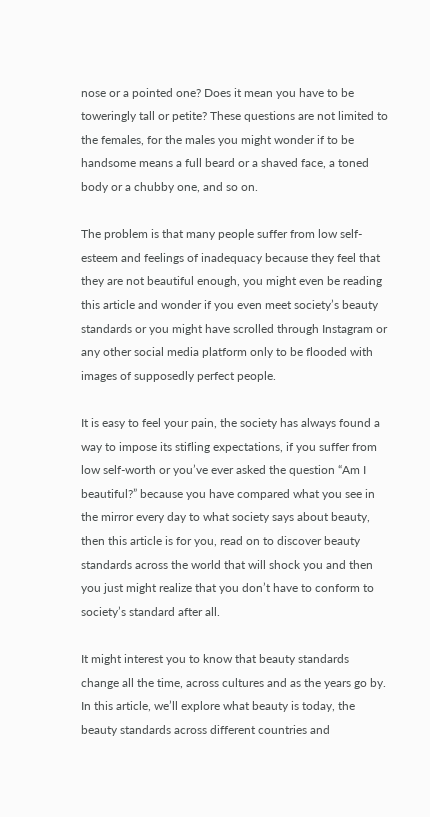nose or a pointed one? Does it mean you have to be toweringly tall or petite? These questions are not limited to the females, for the males you might wonder if to be handsome means a full beard or a shaved face, a toned body or a chubby one, and so on.

The problem is that many people suffer from low self-esteem and feelings of inadequacy because they feel that they are not beautiful enough, you might even be reading this article and wonder if you even meet society’s beauty standards or you might have scrolled through Instagram or any other social media platform only to be flooded with images of supposedly perfect people.

It is easy to feel your pain, the society has always found a way to impose its stifling expectations, if you suffer from low self-worth or you’ve ever asked the question “Am I beautiful?” because you have compared what you see in the mirror every day to what society says about beauty, then this article is for you, read on to discover beauty standards across the world that will shock you and then you just might realize that you don’t have to conform to society’s standard after all.

It might interest you to know that beauty standards change all the time, across cultures and as the years go by. In this article, we’ll explore what beauty is today, the beauty standards across different countries and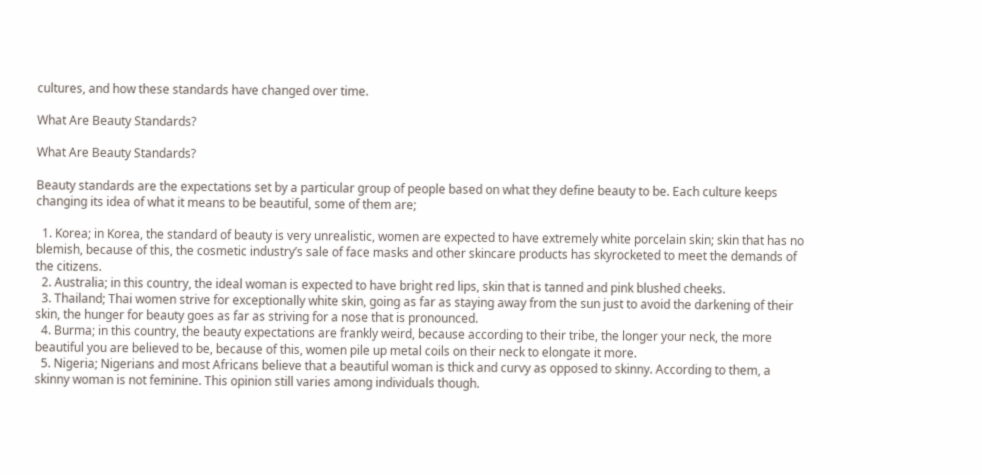cultures, and how these standards have changed over time.

What Are Beauty Standards?

What Are Beauty Standards?

Beauty standards are the expectations set by a particular group of people based on what they define beauty to be. Each culture keeps changing its idea of what it means to be beautiful, some of them are;

  1. Korea; in Korea, the standard of beauty is very unrealistic, women are expected to have extremely white porcelain skin; skin that has no blemish, because of this, the cosmetic industry’s sale of face masks and other skincare products has skyrocketed to meet the demands of the citizens.
  2. Australia; in this country, the ideal woman is expected to have bright red lips, skin that is tanned and pink blushed cheeks.
  3. Thailand; Thai women strive for exceptionally white skin, going as far as staying away from the sun just to avoid the darkening of their skin, the hunger for beauty goes as far as striving for a nose that is pronounced.
  4. Burma; in this country, the beauty expectations are frankly weird, because according to their tribe, the longer your neck, the more beautiful you are believed to be, because of this, women pile up metal coils on their neck to elongate it more.
  5. Nigeria; Nigerians and most Africans believe that a beautiful woman is thick and curvy as opposed to skinny. According to them, a skinny woman is not feminine. This opinion still varies among individuals though.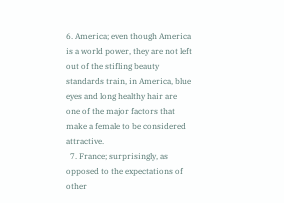6. America; even though America is a world power, they are not left out of the stifling beauty standards train, in America, blue eyes and long healthy hair are one of the major factors that make a female to be considered attractive.
  7. France; surprisingly, as opposed to the expectations of other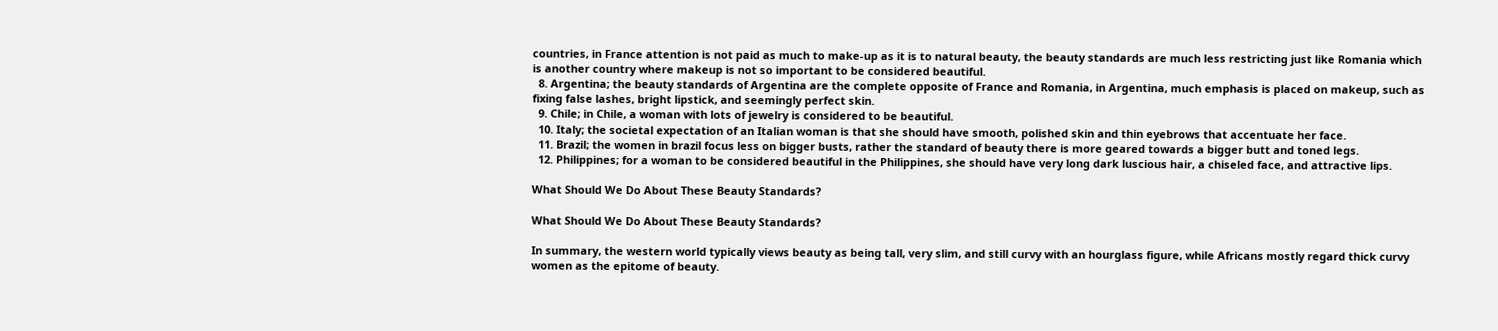countries, in France attention is not paid as much to make-up as it is to natural beauty, the beauty standards are much less restricting just like Romania which is another country where makeup is not so important to be considered beautiful.
  8. Argentina; the beauty standards of Argentina are the complete opposite of France and Romania, in Argentina, much emphasis is placed on makeup, such as fixing false lashes, bright lipstick, and seemingly perfect skin.
  9. Chile; in Chile, a woman with lots of jewelry is considered to be beautiful.
  10. Italy; the societal expectation of an Italian woman is that she should have smooth, polished skin and thin eyebrows that accentuate her face.
  11. Brazil; the women in brazil focus less on bigger busts, rather the standard of beauty there is more geared towards a bigger butt and toned legs.
  12. Philippines; for a woman to be considered beautiful in the Philippines, she should have very long dark luscious hair, a chiseled face, and attractive lips.

What Should We Do About These Beauty Standards?

What Should We Do About These Beauty Standards?

In summary, the western world typically views beauty as being tall, very slim, and still curvy with an hourglass figure, while Africans mostly regard thick curvy women as the epitome of beauty.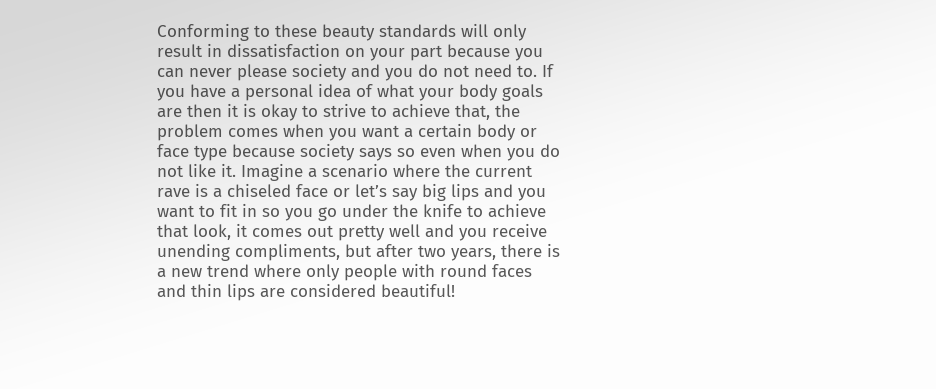Conforming to these beauty standards will only result in dissatisfaction on your part because you can never please society and you do not need to. If you have a personal idea of what your body goals are then it is okay to strive to achieve that, the problem comes when you want a certain body or face type because society says so even when you do not like it. Imagine a scenario where the current rave is a chiseled face or let’s say big lips and you want to fit in so you go under the knife to achieve that look, it comes out pretty well and you receive unending compliments, but after two years, there is a new trend where only people with round faces and thin lips are considered beautiful!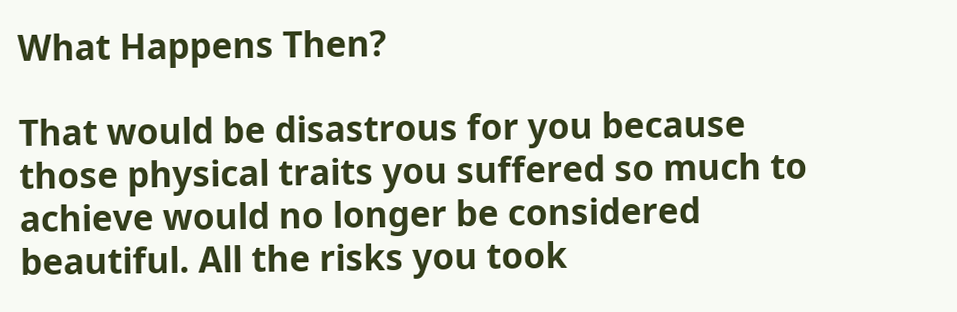What Happens Then?

That would be disastrous for you because those physical traits you suffered so much to achieve would no longer be considered beautiful. All the risks you took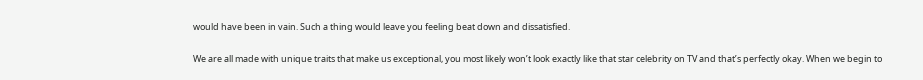would have been in vain. Such a thing would leave you feeling beat down and dissatisfied.

We are all made with unique traits that make us exceptional, you most likely won’t look exactly like that star celebrity on TV and that’s perfectly okay. When we begin to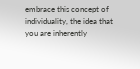embrace this concept of individuality, the idea that you are inherently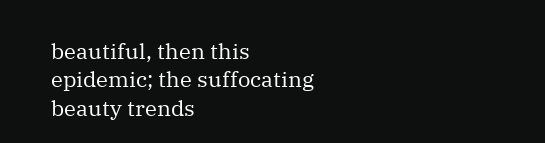beautiful, then this epidemic; the suffocating beauty trends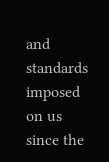and standards imposed on us since the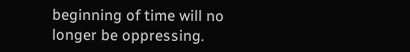beginning of time will no longer be oppressing.